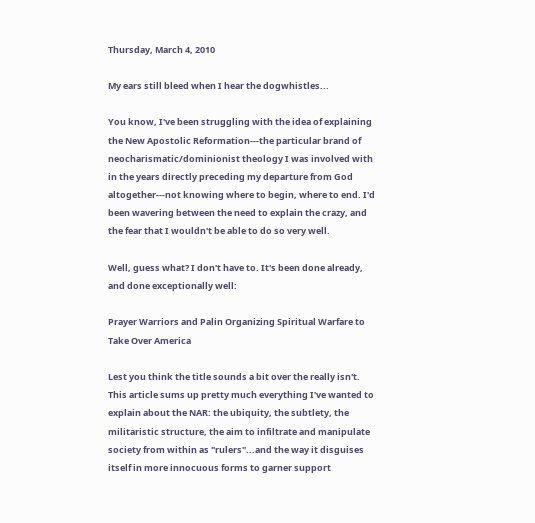Thursday, March 4, 2010

My ears still bleed when I hear the dogwhistles...

You know, I've been struggling with the idea of explaining the New Apostolic Reformation---the particular brand of neocharismatic/dominionist theology I was involved with in the years directly preceding my departure from God altogether---not knowing where to begin, where to end. I'd been wavering between the need to explain the crazy, and the fear that I wouldn't be able to do so very well.

Well, guess what? I don't have to. It's been done already, and done exceptionally well:

Prayer Warriors and Palin Organizing Spiritual Warfare to Take Over America

Lest you think the title sounds a bit over the really isn't. This article sums up pretty much everything I've wanted to explain about the NAR: the ubiquity, the subtlety, the militaristic structure, the aim to infiltrate and manipulate society from within as "rulers"...and the way it disguises itself in more innocuous forms to garner support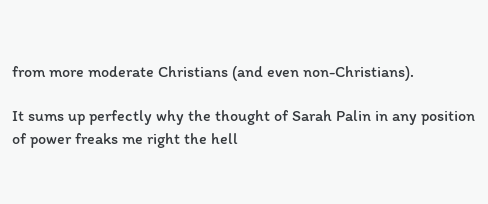from more moderate Christians (and even non-Christians).

It sums up perfectly why the thought of Sarah Palin in any position of power freaks me right the hell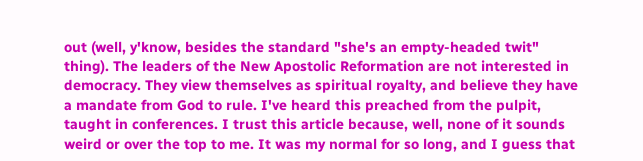out (well, y'know, besides the standard "she's an empty-headed twit" thing). The leaders of the New Apostolic Reformation are not interested in democracy. They view themselves as spiritual royalty, and believe they have a mandate from God to rule. I've heard this preached from the pulpit, taught in conferences. I trust this article because, well, none of it sounds weird or over the top to me. It was my normal for so long, and I guess that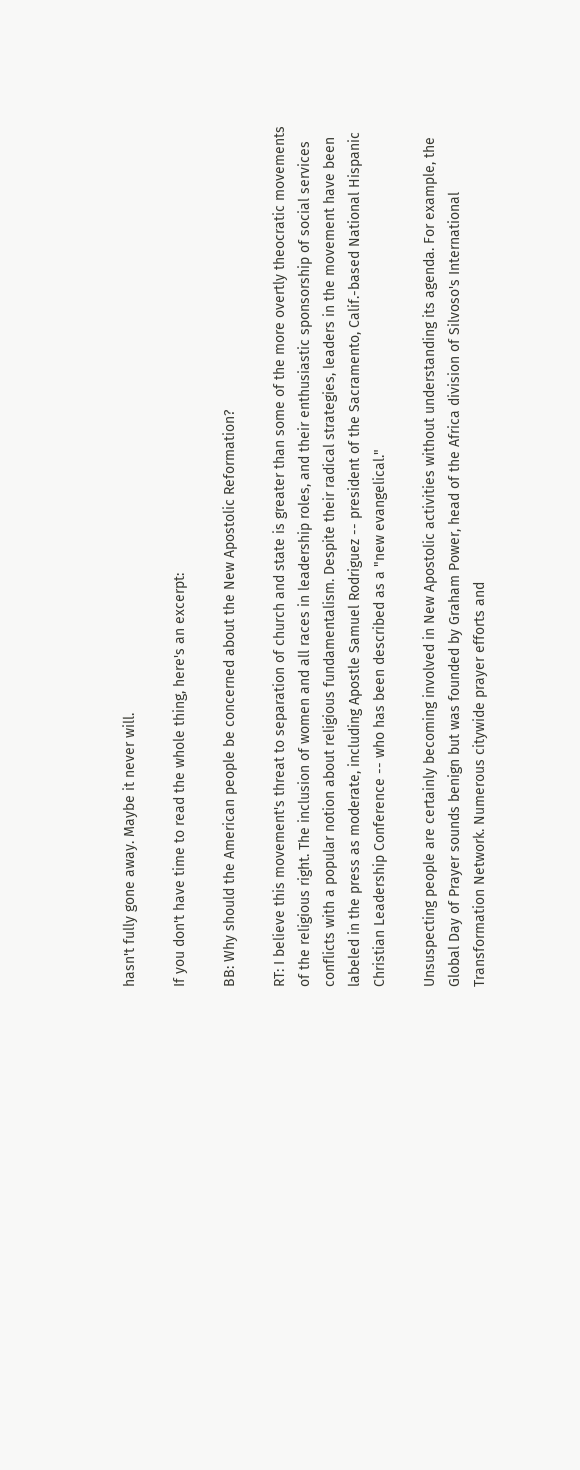hasn't fully gone away. Maybe it never will.

If you don't have time to read the whole thing, here's an excerpt:

BB: Why should the American people be concerned about the New Apostolic Reformation?

RT: I believe this movement's threat to separation of church and state is greater than some of the more overtly theocratic movements of the religious right. The inclusion of women and all races in leadership roles, and their enthusiastic sponsorship of social services conflicts with a popular notion about religious fundamentalism. Despite their radical strategies, leaders in the movement have been labeled in the press as moderate, including Apostle Samuel Rodriguez -- president of the Sacramento, Calif.-based National Hispanic Christian Leadership Conference -- who has been described as a "new evangelical."

Unsuspecting people are certainly becoming involved in New Apostolic activities without understanding its agenda. For example, the Global Day of Prayer sounds benign but was founded by Graham Power, head of the Africa division of Silvoso's International Transformation Network. Numerous citywide prayer efforts and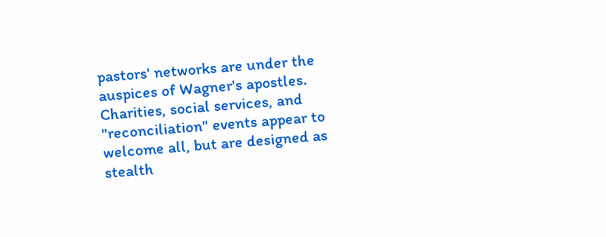pastors' networks are under the auspices of Wagner's apostles. Charities, social services, and "reconciliation" events appear to welcome all, but are designed as stealth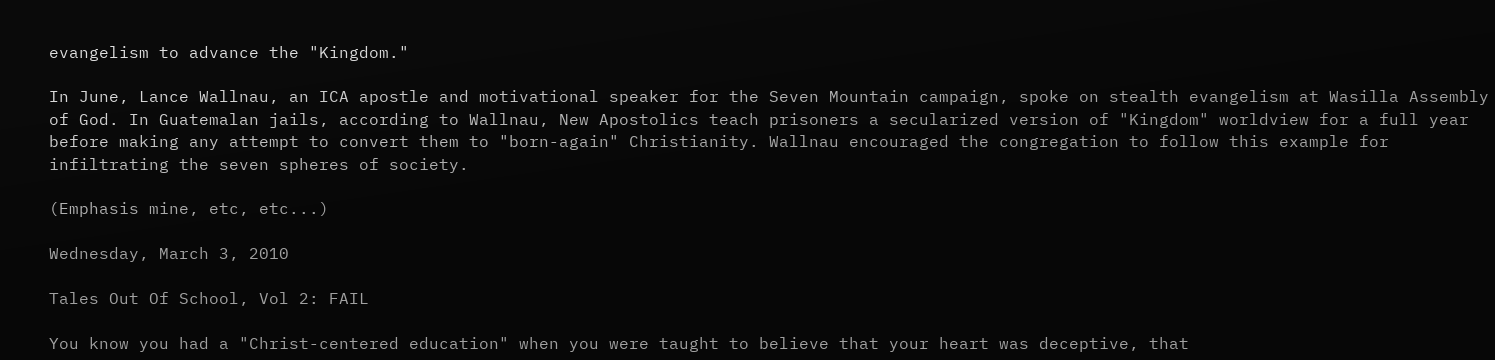evangelism to advance the "Kingdom."

In June, Lance Wallnau, an ICA apostle and motivational speaker for the Seven Mountain campaign, spoke on stealth evangelism at Wasilla Assembly of God. In Guatemalan jails, according to Wallnau, New Apostolics teach prisoners a secularized version of "Kingdom" worldview for a full year before making any attempt to convert them to "born-again" Christianity. Wallnau encouraged the congregation to follow this example for infiltrating the seven spheres of society.

(Emphasis mine, etc, etc...)

Wednesday, March 3, 2010

Tales Out Of School, Vol 2: FAIL

You know you had a "Christ-centered education" when you were taught to believe that your heart was deceptive, that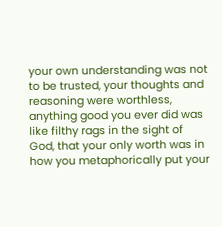your own understanding was not to be trusted, your thoughts and reasoning were worthless, anything good you ever did was like filthy rags in the sight of God, that your only worth was in how you metaphorically put your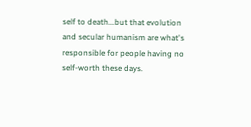self to death...but that evolution and secular humanism are what's responsible for people having no self-worth these days.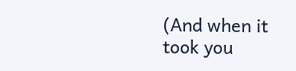(And when it took you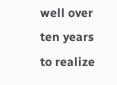well over ten years to realize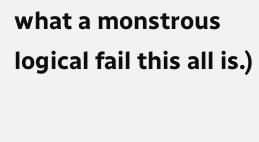what a monstrous logical fail this all is.)